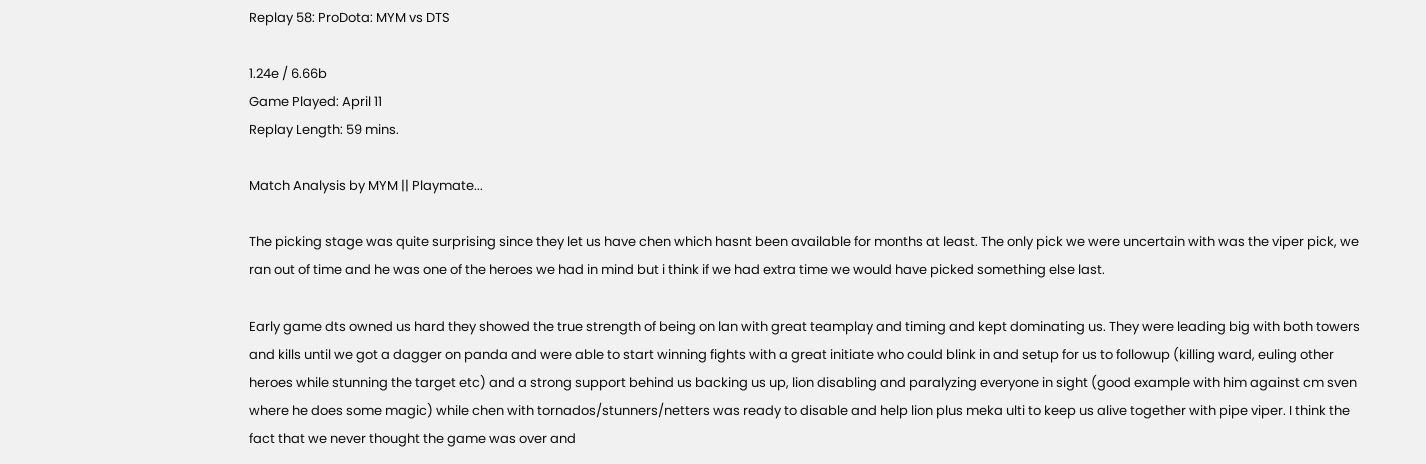Replay 58: ProDota: MYM vs DTS

1.24e / 6.66b
Game Played: April 11
Replay Length: 59 mins.

Match Analysis by MYM || Playmate...

The picking stage was quite surprising since they let us have chen which hasnt been available for months at least. The only pick we were uncertain with was the viper pick, we ran out of time and he was one of the heroes we had in mind but i think if we had extra time we would have picked something else last.

Early game dts owned us hard they showed the true strength of being on lan with great teamplay and timing and kept dominating us. They were leading big with both towers and kills until we got a dagger on panda and were able to start winning fights with a great initiate who could blink in and setup for us to followup (killing ward, euling other heroes while stunning the target etc) and a strong support behind us backing us up, lion disabling and paralyzing everyone in sight (good example with him against cm sven where he does some magic) while chen with tornados/stunners/netters was ready to disable and help lion plus meka ulti to keep us alive together with pipe viper. I think the fact that we never thought the game was over and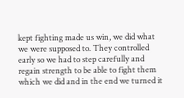kept fighting made us win, we did what we were supposed to. They controlled early so we had to step carefully and regain strength to be able to fight them which we did and in the end we turned it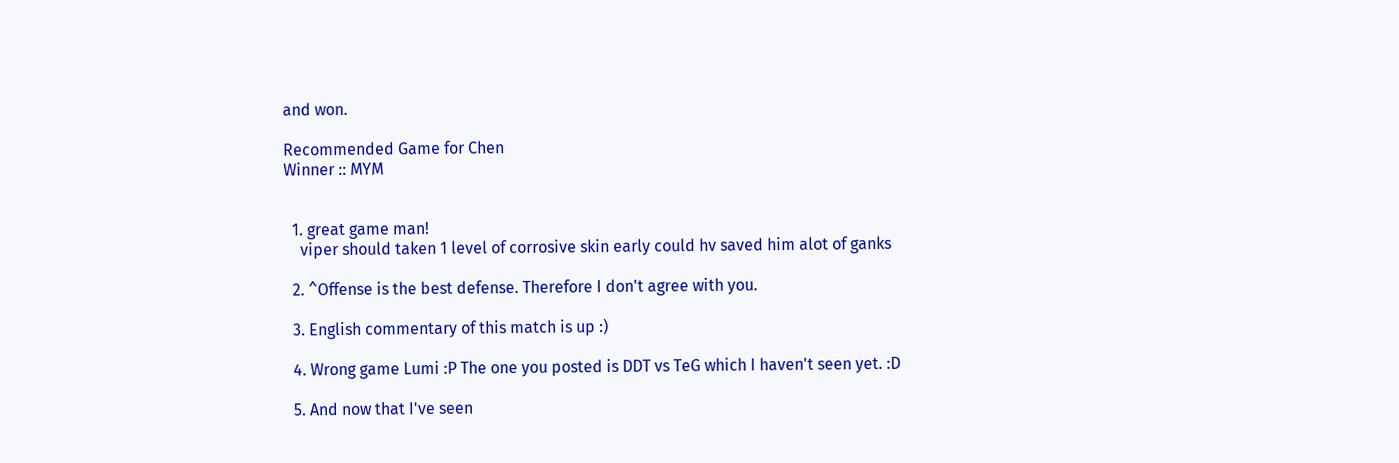and won.

Recommended Game for Chen
Winner :: MYM


  1. great game man!
    viper should taken 1 level of corrosive skin early could hv saved him alot of ganks

  2. ^Offense is the best defense. Therefore I don't agree with you.

  3. English commentary of this match is up :)

  4. Wrong game Lumi :P The one you posted is DDT vs TeG which I haven't seen yet. :D

  5. And now that I've seen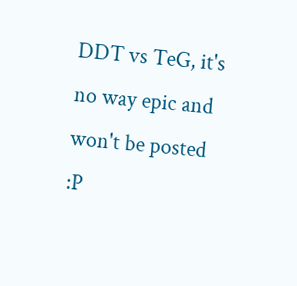DDT vs TeG, it's no way epic and won't be posted :P